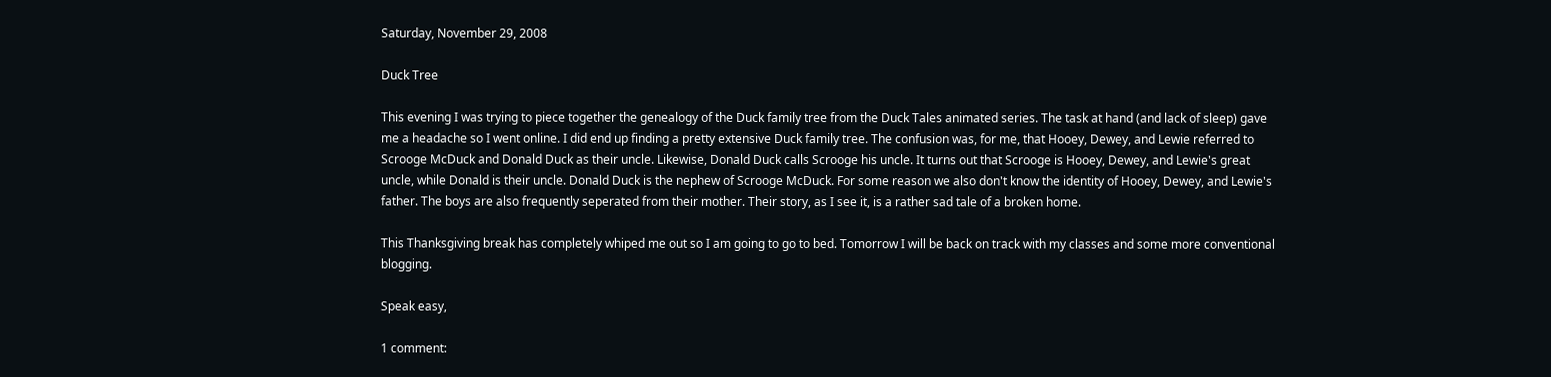Saturday, November 29, 2008

Duck Tree

This evening I was trying to piece together the genealogy of the Duck family tree from the Duck Tales animated series. The task at hand (and lack of sleep) gave me a headache so I went online. I did end up finding a pretty extensive Duck family tree. The confusion was, for me, that Hooey, Dewey, and Lewie referred to Scrooge McDuck and Donald Duck as their uncle. Likewise, Donald Duck calls Scrooge his uncle. It turns out that Scrooge is Hooey, Dewey, and Lewie's great uncle, while Donald is their uncle. Donald Duck is the nephew of Scrooge McDuck. For some reason we also don't know the identity of Hooey, Dewey, and Lewie's father. The boys are also frequently seperated from their mother. Their story, as I see it, is a rather sad tale of a broken home.

This Thanksgiving break has completely whiped me out so I am going to go to bed. Tomorrow I will be back on track with my classes and some more conventional blogging.

Speak easy,

1 comment: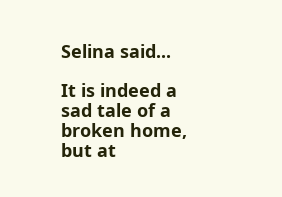Selina said...

It is indeed a sad tale of a broken home, but at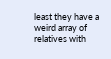least they have a weird array of relatives with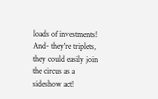loads of investments! And- they're triplets, they could easily join the circus as a sideshow act!